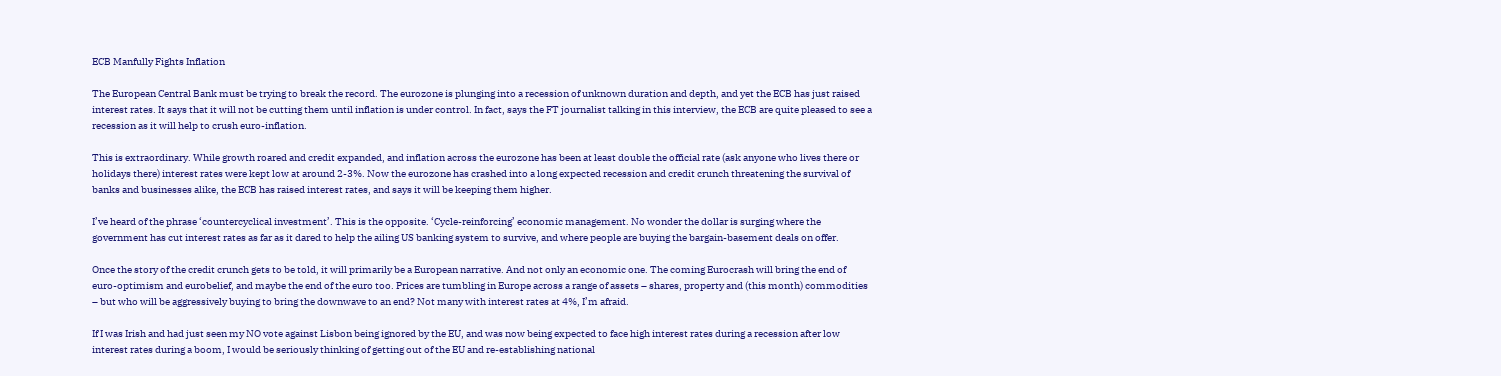ECB Manfully Fights Inflation

The European Central Bank must be trying to break the record. The eurozone is plunging into a recession of unknown duration and depth, and yet the ECB has just raised interest rates. It says that it will not be cutting them until inflation is under control. In fact, says the FT journalist talking in this interview, the ECB are quite pleased to see a recession as it will help to crush euro-inflation.

This is extraordinary. While growth roared and credit expanded, and inflation across the eurozone has been at least double the official rate (ask anyone who lives there or holidays there) interest rates were kept low at around 2-3%. Now the eurozone has crashed into a long expected recession and credit crunch threatening the survival of banks and businesses alike, the ECB has raised interest rates, and says it will be keeping them higher.

I’ve heard of the phrase ‘countercyclical investment’. This is the opposite. ‘Cycle-reinforcing’ economic management. No wonder the dollar is surging where the government has cut interest rates as far as it dared to help the ailing US banking system to survive, and where people are buying the bargain-basement deals on offer.

Once the story of the credit crunch gets to be told, it will primarily be a European narrative. And not only an economic one. The coming Eurocrash will bring the end of euro-optimism and eurobelief, and maybe the end of the euro too. Prices are tumbling in Europe across a range of assets – shares, property and (this month) commodities – but who will be aggressively buying to bring the downwave to an end? Not many with interest rates at 4%, I’m afraid.

If I was Irish and had just seen my NO vote against Lisbon being ignored by the EU, and was now being expected to face high interest rates during a recession after low interest rates during a boom, I would be seriously thinking of getting out of the EU and re-establishing national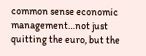common sense economic management…not just quitting the euro, but the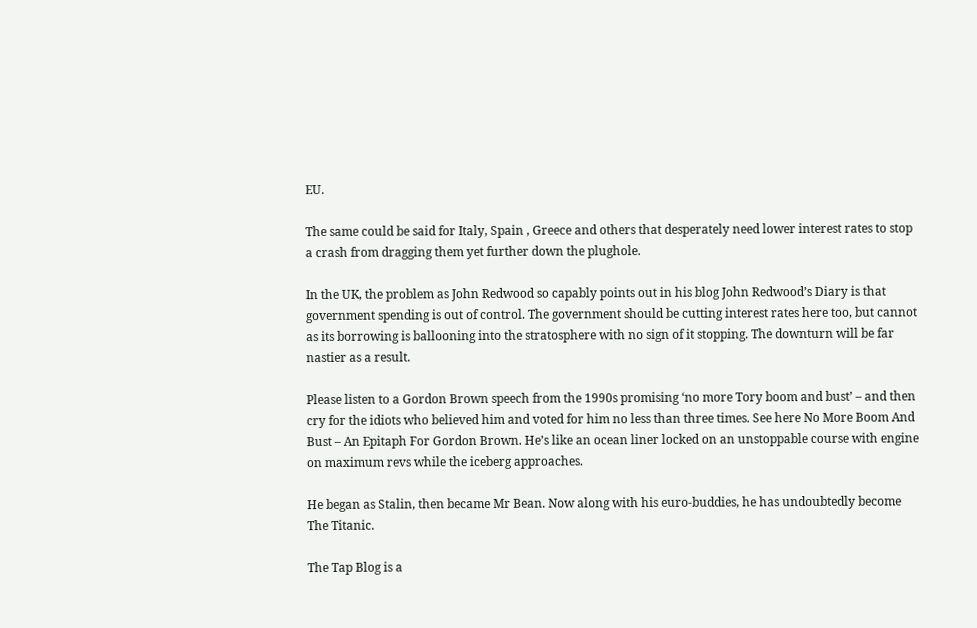EU.

The same could be said for Italy, Spain , Greece and others that desperately need lower interest rates to stop a crash from dragging them yet further down the plughole.

In the UK, the problem as John Redwood so capably points out in his blog John Redwood’s Diary is that government spending is out of control. The government should be cutting interest rates here too, but cannot as its borrowing is ballooning into the stratosphere with no sign of it stopping. The downturn will be far nastier as a result.

Please listen to a Gordon Brown speech from the 1990s promising ‘no more Tory boom and bust’ – and then cry for the idiots who believed him and voted for him no less than three times. See here No More Boom And Bust – An Epitaph For Gordon Brown. He’s like an ocean liner locked on an unstoppable course with engine on maximum revs while the iceberg approaches.

He began as Stalin, then became Mr Bean. Now along with his euro-buddies, he has undoubtedly become The Titanic.

The Tap Blog is a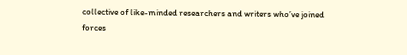collective of like-minded researchers and writers who’ve joined forces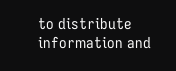to distribute information and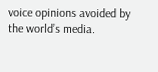voice opinions avoided by the world’s media.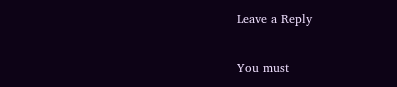Leave a Reply

You must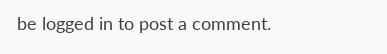be logged in to post a comment.